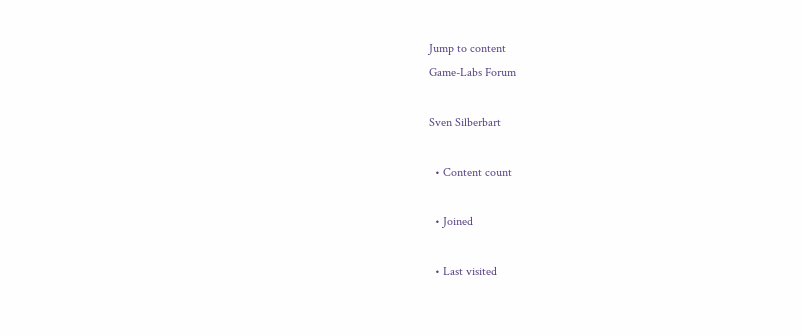Jump to content
Game-Labs Forum

Sven Silberbart

  • Content count

  • Joined

  • Last visited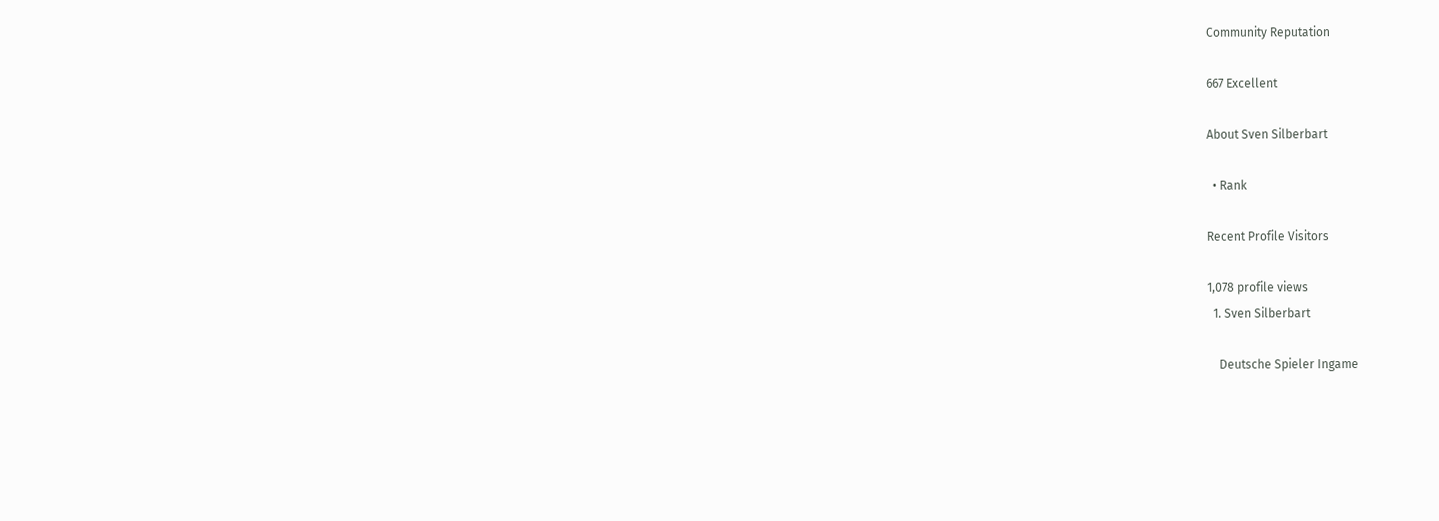Community Reputation

667 Excellent

About Sven Silberbart

  • Rank

Recent Profile Visitors

1,078 profile views
  1. Sven Silberbart

    Deutsche Spieler Ingame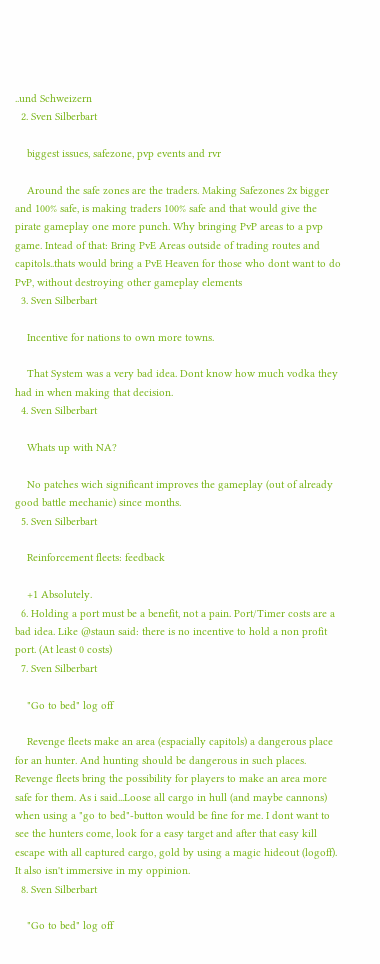..und Schweizern
  2. Sven Silberbart

    biggest issues, safezone, pvp events and rvr

    Around the safe zones are the traders. Making Safezones 2x bigger and 100% safe, is making traders 100% safe and that would give the pirate gameplay one more punch. Why bringing PvP areas to a pvp game. Intead of that: Bring PvE Areas outside of trading routes and capitols..thats would bring a PvE Heaven for those who dont want to do PvP, without destroying other gameplay elements
  3. Sven Silberbart

    Incentive for nations to own more towns.

    That System was a very bad idea. Dont know how much vodka they had in when making that decision.
  4. Sven Silberbart

    Whats up with NA?

    No patches wich significant improves the gameplay (out of already good battle mechanic) since months.
  5. Sven Silberbart

    Reinforcement fleets: feedback

    +1 Absolutely.
  6. Holding a port must be a benefit, not a pain. Port/Timer costs are a bad idea. Like @staun said: there is no incentive to hold a non profit port. (At least 0 costs)
  7. Sven Silberbart

    "Go to bed" log off

    Revenge fleets make an area (espacially capitols) a dangerous place for an hunter. And hunting should be dangerous in such places. Revenge fleets bring the possibility for players to make an area more safe for them. As i said...Loose all cargo in hull (and maybe cannons) when using a "go to bed"-button would be fine for me. I dont want to see the hunters come, look for a easy target and after that easy kill escape with all captured cargo, gold by using a magic hideout (logoff). It also isn't immersive in my oppinion.
  8. Sven Silberbart

    "Go to bed" log off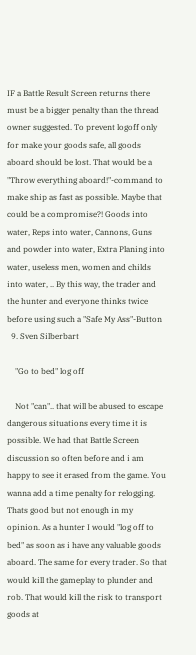IF a Battle Result Screen returns there must be a bigger penalty than the thread owner suggested. To prevent logoff only for make your goods safe, all goods aboard should be lost. That would be a "Throw everything aboard!"-command to make ship as fast as possible. Maybe that could be a compromise?! Goods into water, Reps into water, Cannons, Guns and powder into water, Extra Planing into water, useless men, women and childs into water, .. By this way, the trader and the hunter and everyone thinks twice before using such a "Safe My Ass"-Button
  9. Sven Silberbart

    "Go to bed" log off

    Not "can".. that will be abused to escape dangerous situations every time it is possible. We had that Battle Screen discussion so often before and i am happy to see it erased from the game. You wanna add a time penalty for relogging. Thats good but not enough in my opinion. As a hunter I would "log off to bed" as soon as i have any valuable goods aboard. The same for every trader. So that would kill the gameplay to plunder and rob. That would kill the risk to transport goods at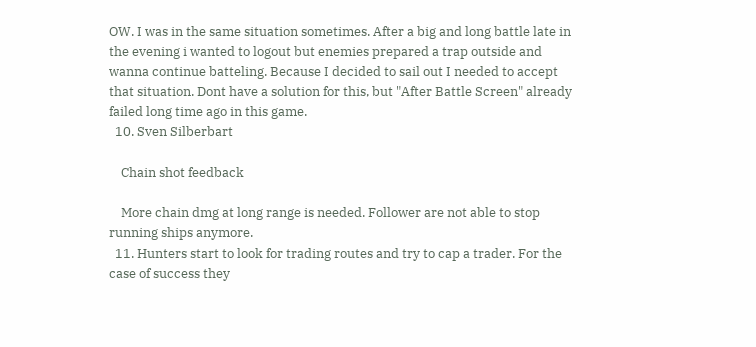OW. I was in the same situation sometimes. After a big and long battle late in the evening i wanted to logout but enemies prepared a trap outside and wanna continue batteling. Because I decided to sail out I needed to accept that situation. Dont have a solution for this, but "After Battle Screen" already failed long time ago in this game.
  10. Sven Silberbart

    Chain shot feedback

    More chain dmg at long range is needed. Follower are not able to stop running ships anymore.
  11. Hunters start to look for trading routes and try to cap a trader. For the case of success they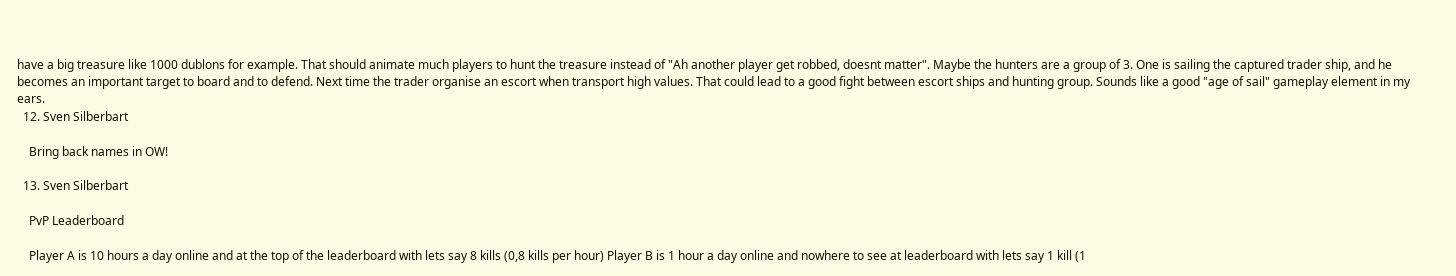have a big treasure like 1000 dublons for example. That should animate much players to hunt the treasure instead of "Ah another player get robbed, doesnt matter". Maybe the hunters are a group of 3. One is sailing the captured trader ship, and he becomes an important target to board and to defend. Next time the trader organise an escort when transport high values. That could lead to a good fight between escort ships and hunting group. Sounds like a good "age of sail" gameplay element in my ears.
  12. Sven Silberbart

    Bring back names in OW!

  13. Sven Silberbart

    PvP Leaderboard

    Player A is 10 hours a day online and at the top of the leaderboard with lets say 8 kills (0,8 kills per hour) Player B is 1 hour a day online and nowhere to see at leaderboard with lets say 1 kill (1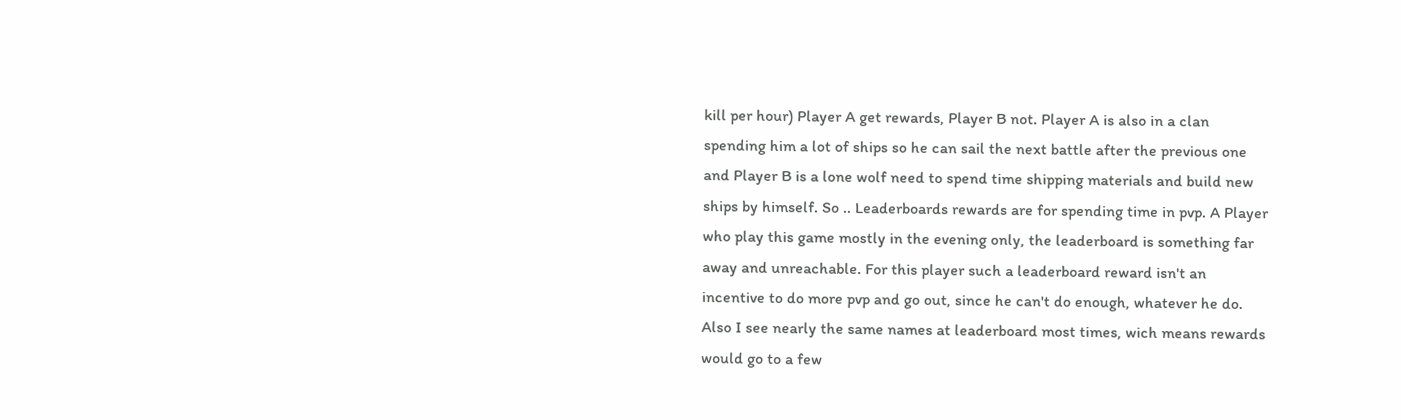kill per hour) Player A get rewards, Player B not. Player A is also in a clan spending him a lot of ships so he can sail the next battle after the previous one and Player B is a lone wolf need to spend time shipping materials and build new ships by himself. So .. Leaderboards rewards are for spending time in pvp. A Player who play this game mostly in the evening only, the leaderboard is something far away and unreachable. For this player such a leaderboard reward isn't an incentive to do more pvp and go out, since he can't do enough, whatever he do. Also I see nearly the same names at leaderboard most times, wich means rewards would go to a few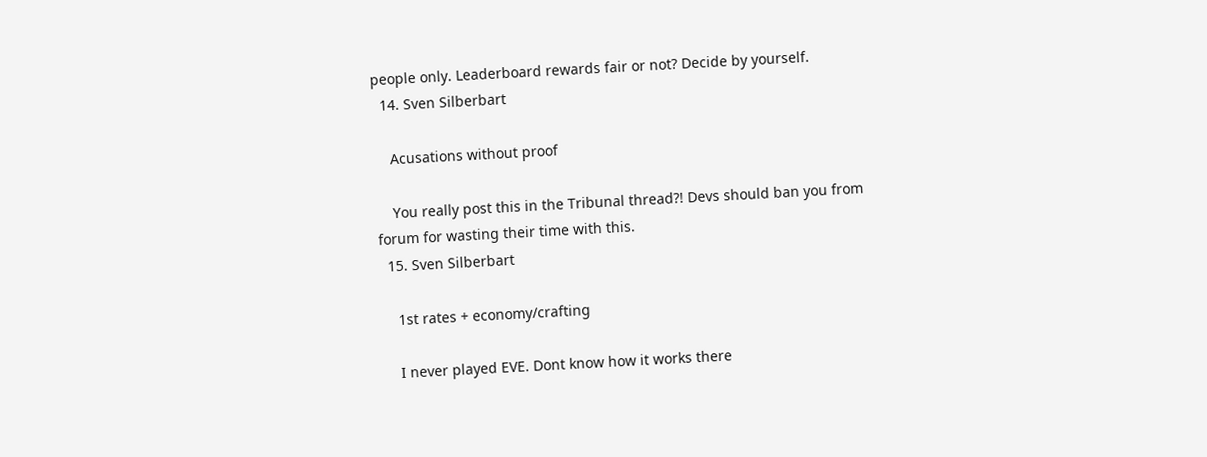people only. Leaderboard rewards fair or not? Decide by yourself.
  14. Sven Silberbart

    Acusations without proof

    You really post this in the Tribunal thread?! Devs should ban you from forum for wasting their time with this.
  15. Sven Silberbart

    1st rates + economy/crafting

    I never played EVE. Dont know how it works there